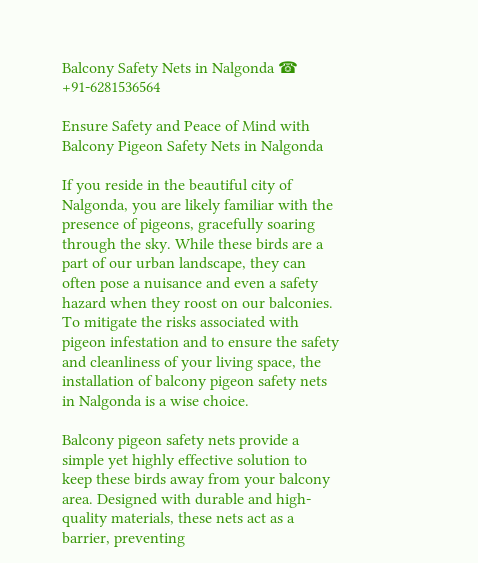Balcony Safety Nets in Nalgonda ☎ +91-6281536564

Ensure Safety and Peace of Mind with Balcony Pigeon Safety Nets in Nalgonda

If you reside in the beautiful city of Nalgonda, you are likely familiar with the presence of pigeons, gracefully soaring through the sky. While these birds are a part of our urban landscape, they can often pose a nuisance and even a safety hazard when they roost on our balconies. To mitigate the risks associated with pigeon infestation and to ensure the safety and cleanliness of your living space, the installation of balcony pigeon safety nets in Nalgonda is a wise choice.

Balcony pigeon safety nets provide a simple yet highly effective solution to keep these birds away from your balcony area. Designed with durable and high-quality materials, these nets act as a barrier, preventing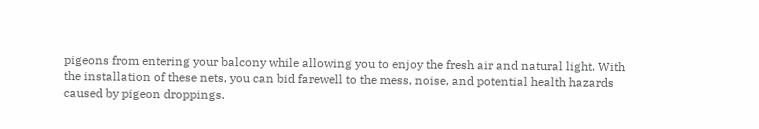pigeons from entering your balcony while allowing you to enjoy the fresh air and natural light. With the installation of these nets, you can bid farewell to the mess, noise, and potential health hazards caused by pigeon droppings.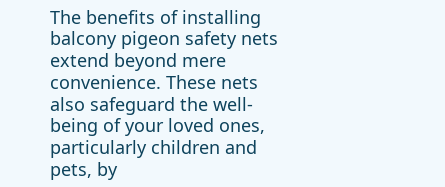The benefits of installing balcony pigeon safety nets extend beyond mere convenience. These nets also safeguard the well-being of your loved ones, particularly children and pets, by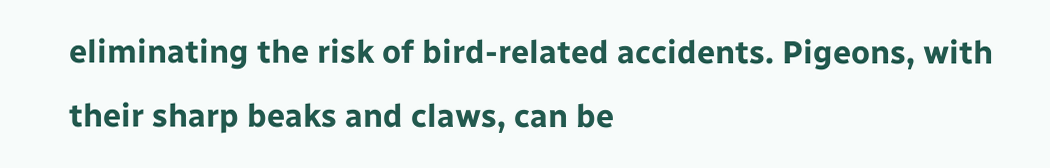eliminating the risk of bird-related accidents. Pigeons, with their sharp beaks and claws, can be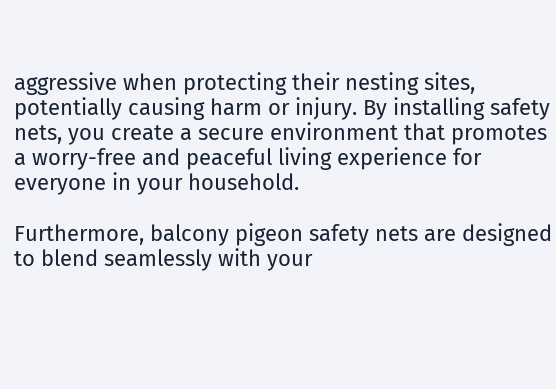aggressive when protecting their nesting sites, potentially causing harm or injury. By installing safety nets, you create a secure environment that promotes a worry-free and peaceful living experience for everyone in your household.

Furthermore, balcony pigeon safety nets are designed to blend seamlessly with your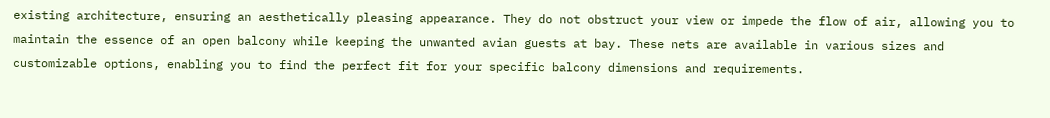existing architecture, ensuring an aesthetically pleasing appearance. They do not obstruct your view or impede the flow of air, allowing you to maintain the essence of an open balcony while keeping the unwanted avian guests at bay. These nets are available in various sizes and customizable options, enabling you to find the perfect fit for your specific balcony dimensions and requirements.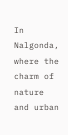In Nalgonda, where the charm of nature and urban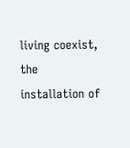living coexist, the installation of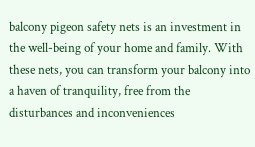balcony pigeon safety nets is an investment in the well-being of your home and family. With these nets, you can transform your balcony into a haven of tranquility, free from the disturbances and inconveniences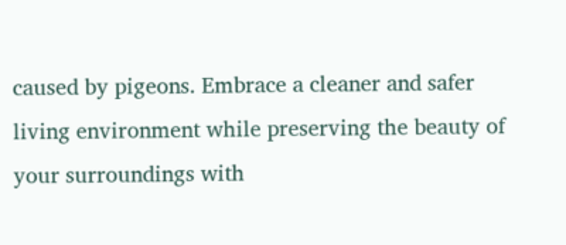caused by pigeons. Embrace a cleaner and safer living environment while preserving the beauty of your surroundings with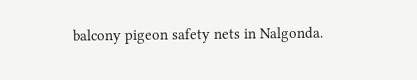balcony pigeon safety nets in Nalgonda.